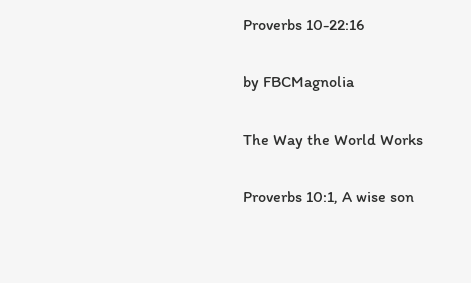Proverbs 10-22:16

by FBCMagnolia

The Way the World Works

Proverbs 10:1, A wise son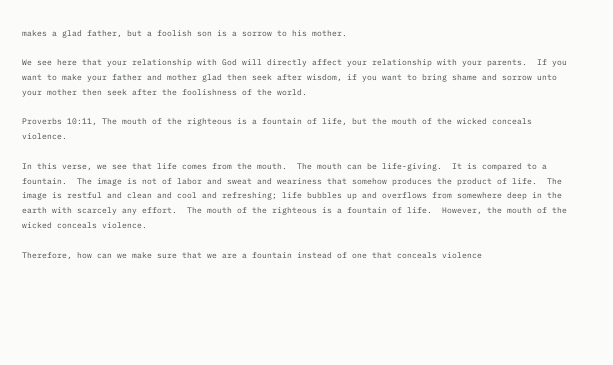makes a glad father, but a foolish son is a sorrow to his mother.

We see here that your relationship with God will directly affect your relationship with your parents.  If you want to make your father and mother glad then seek after wisdom, if you want to bring shame and sorrow unto your mother then seek after the foolishness of the world.

Proverbs 10:11, The mouth of the righteous is a fountain of life, but the mouth of the wicked conceals violence.

In this verse, we see that life comes from the mouth.  The mouth can be life-giving.  It is compared to a fountain.  The image is not of labor and sweat and weariness that somehow produces the product of life.  The image is restful and clean and cool and refreshing; life bubbles up and overflows from somewhere deep in the earth with scarcely any effort.  The mouth of the righteous is a fountain of life.  However, the mouth of the wicked conceals violence.

Therefore, how can we make sure that we are a fountain instead of one that conceals violence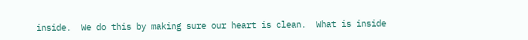inside.  We do this by making sure our heart is clean.  What is inside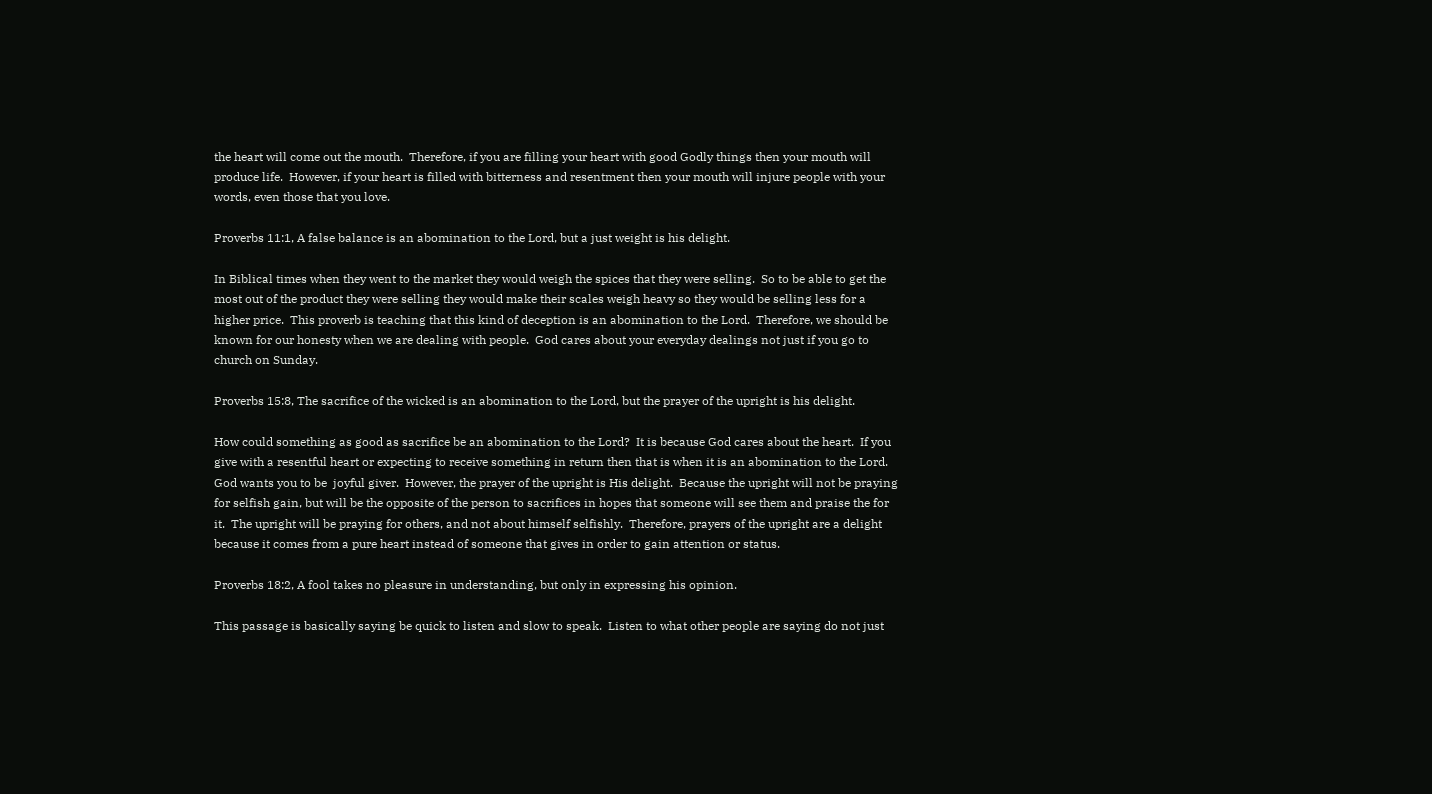the heart will come out the mouth.  Therefore, if you are filling your heart with good Godly things then your mouth will produce life.  However, if your heart is filled with bitterness and resentment then your mouth will injure people with your words, even those that you love.

Proverbs 11:1, A false balance is an abomination to the Lord, but a just weight is his delight.

In Biblical times when they went to the market they would weigh the spices that they were selling.  So to be able to get the most out of the product they were selling they would make their scales weigh heavy so they would be selling less for a higher price.  This proverb is teaching that this kind of deception is an abomination to the Lord.  Therefore, we should be known for our honesty when we are dealing with people.  God cares about your everyday dealings not just if you go to church on Sunday.

Proverbs 15:8, The sacrifice of the wicked is an abomination to the Lord, but the prayer of the upright is his delight.

How could something as good as sacrifice be an abomination to the Lord?  It is because God cares about the heart.  If you give with a resentful heart or expecting to receive something in return then that is when it is an abomination to the Lord.  God wants you to be  joyful giver.  However, the prayer of the upright is His delight.  Because the upright will not be praying for selfish gain, but will be the opposite of the person to sacrifices in hopes that someone will see them and praise the for it.  The upright will be praying for others, and not about himself selfishly.  Therefore, prayers of the upright are a delight because it comes from a pure heart instead of someone that gives in order to gain attention or status.

Proverbs 18:2, A fool takes no pleasure in understanding, but only in expressing his opinion.

This passage is basically saying be quick to listen and slow to speak.  Listen to what other people are saying do not just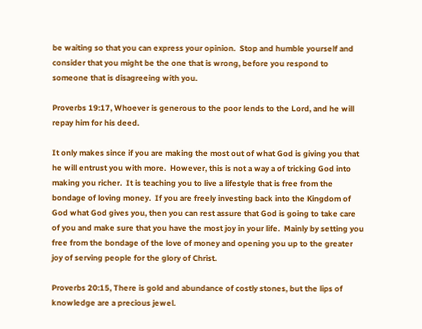be waiting so that you can express your opinion.  Stop and humble yourself and consider that you might be the one that is wrong, before you respond to someone that is disagreeing with you.

Proverbs 19:17, Whoever is generous to the poor lends to the Lord, and he will repay him for his deed.

It only makes since if you are making the most out of what God is giving you that he will entrust you with more.  However, this is not a way a of tricking God into making you richer.  It is teaching you to live a lifestyle that is free from the bondage of loving money.  If you are freely investing back into the Kingdom of God what God gives you, then you can rest assure that God is going to take care of you and make sure that you have the most joy in your life.  Mainly by setting you free from the bondage of the love of money and opening you up to the greater joy of serving people for the glory of Christ.

Proverbs 20:15, There is gold and abundance of costly stones, but the lips of knowledge are a precious jewel.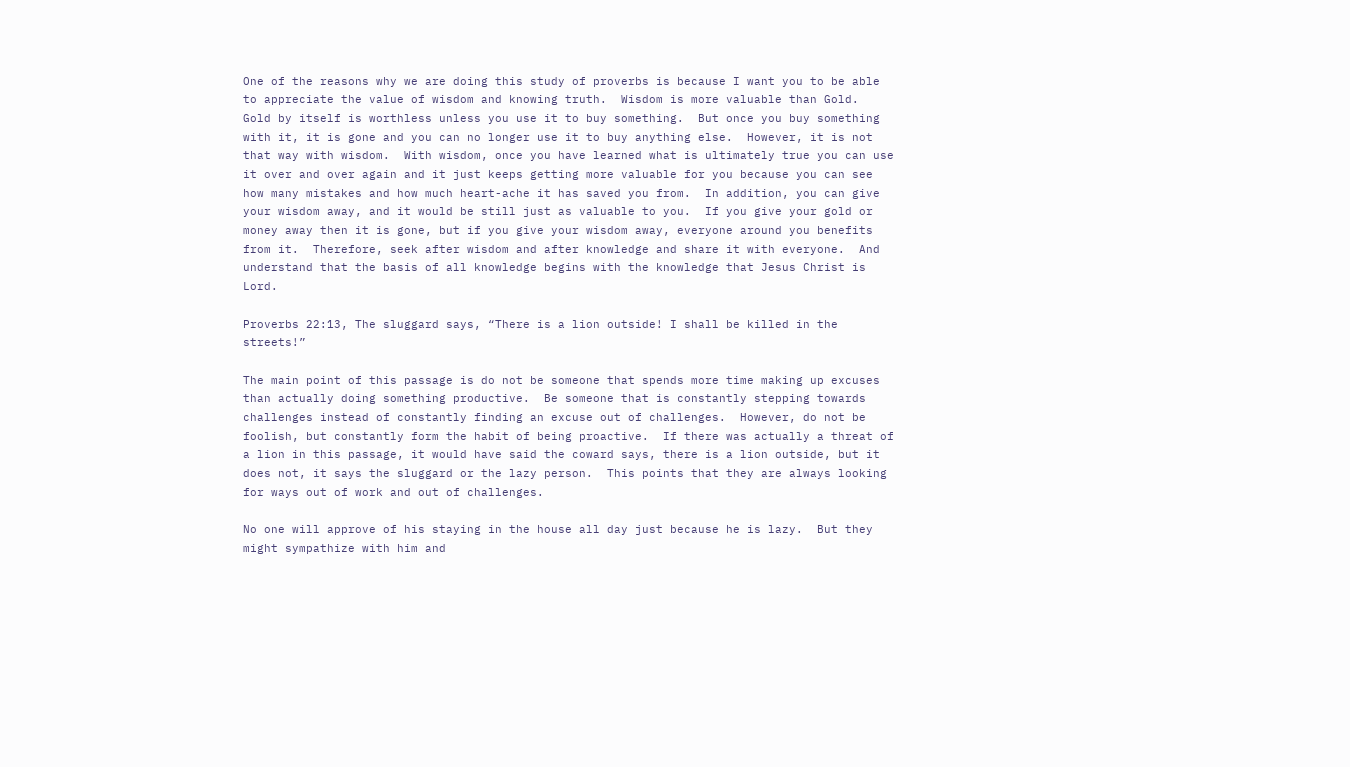One of the reasons why we are doing this study of proverbs is because I want you to be able to appreciate the value of wisdom and knowing truth.  Wisdom is more valuable than Gold.  Gold by itself is worthless unless you use it to buy something.  But once you buy something with it, it is gone and you can no longer use it to buy anything else.  However, it is not that way with wisdom.  With wisdom, once you have learned what is ultimately true you can use it over and over again and it just keeps getting more valuable for you because you can see how many mistakes and how much heart-ache it has saved you from.  In addition, you can give your wisdom away, and it would be still just as valuable to you.  If you give your gold or money away then it is gone, but if you give your wisdom away, everyone around you benefits from it.  Therefore, seek after wisdom and after knowledge and share it with everyone.  And understand that the basis of all knowledge begins with the knowledge that Jesus Christ is Lord.

Proverbs 22:13, The sluggard says, “There is a lion outside! I shall be killed in the streets!”

The main point of this passage is do not be someone that spends more time making up excuses than actually doing something productive.  Be someone that is constantly stepping towards challenges instead of constantly finding an excuse out of challenges.  However, do not be foolish, but constantly form the habit of being proactive.  If there was actually a threat of a lion in this passage, it would have said the coward says, there is a lion outside, but it does not, it says the sluggard or the lazy person.  This points that they are always looking for ways out of work and out of challenges.

No one will approve of his staying in the house all day just because he is lazy.  But they might sympathize with him and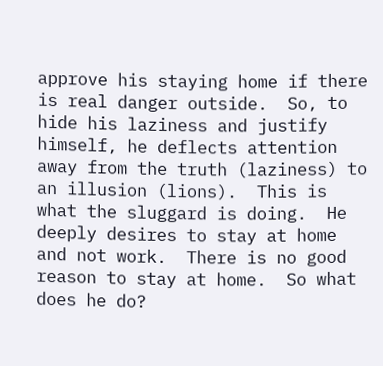approve his staying home if there is real danger outside.  So, to hide his laziness and justify himself, he deflects attention away from the truth (laziness) to an illusion (lions).  This is what the sluggard is doing.  He deeply desires to stay at home and not work.  There is no good reason to stay at home.  So what does he do?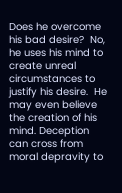Does he overcome his bad desire?  No, he uses his mind to create unreal circumstances to justify his desire.  He may even believe the creation of his mind. Deception can cross from moral depravity to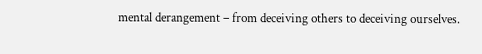mental derangement – from deceiving others to deceiving ourselves.